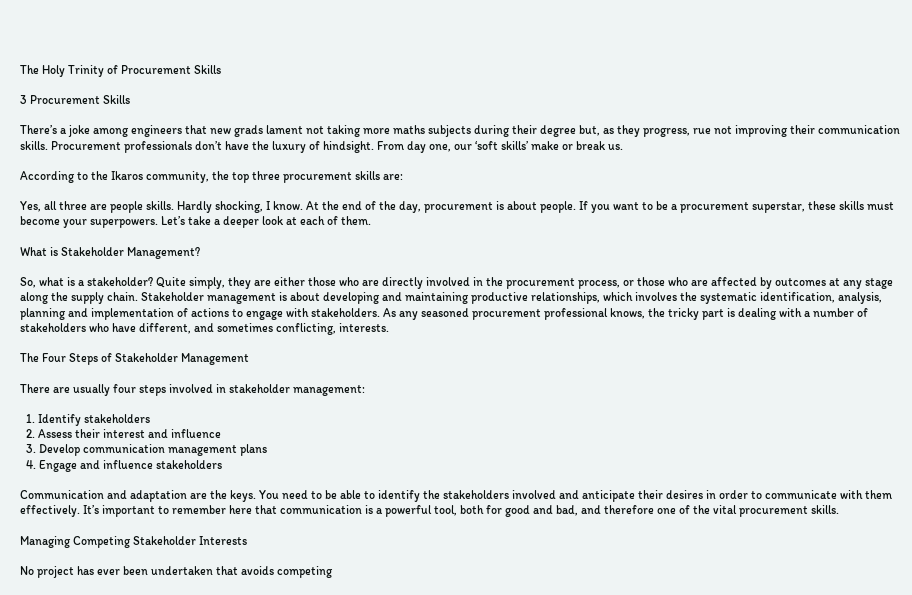The Holy Trinity of Procurement Skills

3 Procurement Skills

There’s a joke among engineers that new grads lament not taking more maths subjects during their degree but, as they progress, rue not improving their communication skills. Procurement professionals don’t have the luxury of hindsight. From day one, our ‘soft skills’ make or break us.

According to the Ikaros community, the top three procurement skills are:

Yes, all three are people skills. Hardly shocking, I know. At the end of the day, procurement is about people. If you want to be a procurement superstar, these skills must become your superpowers. Let’s take a deeper look at each of them.

What is Stakeholder Management?

So, what is a stakeholder? Quite simply, they are either those who are directly involved in the procurement process, or those who are affected by outcomes at any stage along the supply chain. Stakeholder management is about developing and maintaining productive relationships, which involves the systematic identification, analysis, planning and implementation of actions to engage with stakeholders. As any seasoned procurement professional knows, the tricky part is dealing with a number of stakeholders who have different, and sometimes conflicting, interests.

The Four Steps of Stakeholder Management

There are usually four steps involved in stakeholder management:

  1. Identify stakeholders
  2. Assess their interest and influence
  3. Develop communication management plans
  4. Engage and influence stakeholders

Communication and adaptation are the keys. You need to be able to identify the stakeholders involved and anticipate their desires in order to communicate with them effectively. It’s important to remember here that communication is a powerful tool, both for good and bad, and therefore one of the vital procurement skills.

Managing Competing Stakeholder Interests

No project has ever been undertaken that avoids competing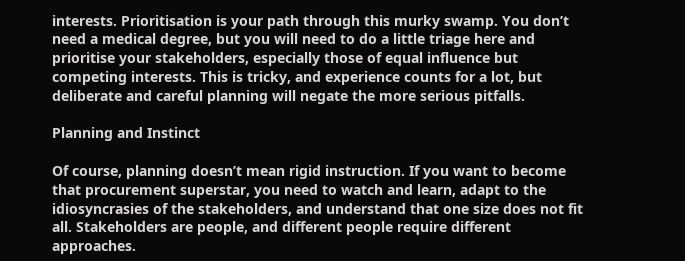interests. Prioritisation is your path through this murky swamp. You don’t need a medical degree, but you will need to do a little triage here and prioritise your stakeholders, especially those of equal influence but competing interests. This is tricky, and experience counts for a lot, but deliberate and careful planning will negate the more serious pitfalls.

Planning and Instinct

Of course, planning doesn’t mean rigid instruction. If you want to become that procurement superstar, you need to watch and learn, adapt to the idiosyncrasies of the stakeholders, and understand that one size does not fit all. Stakeholders are people, and different people require different approaches.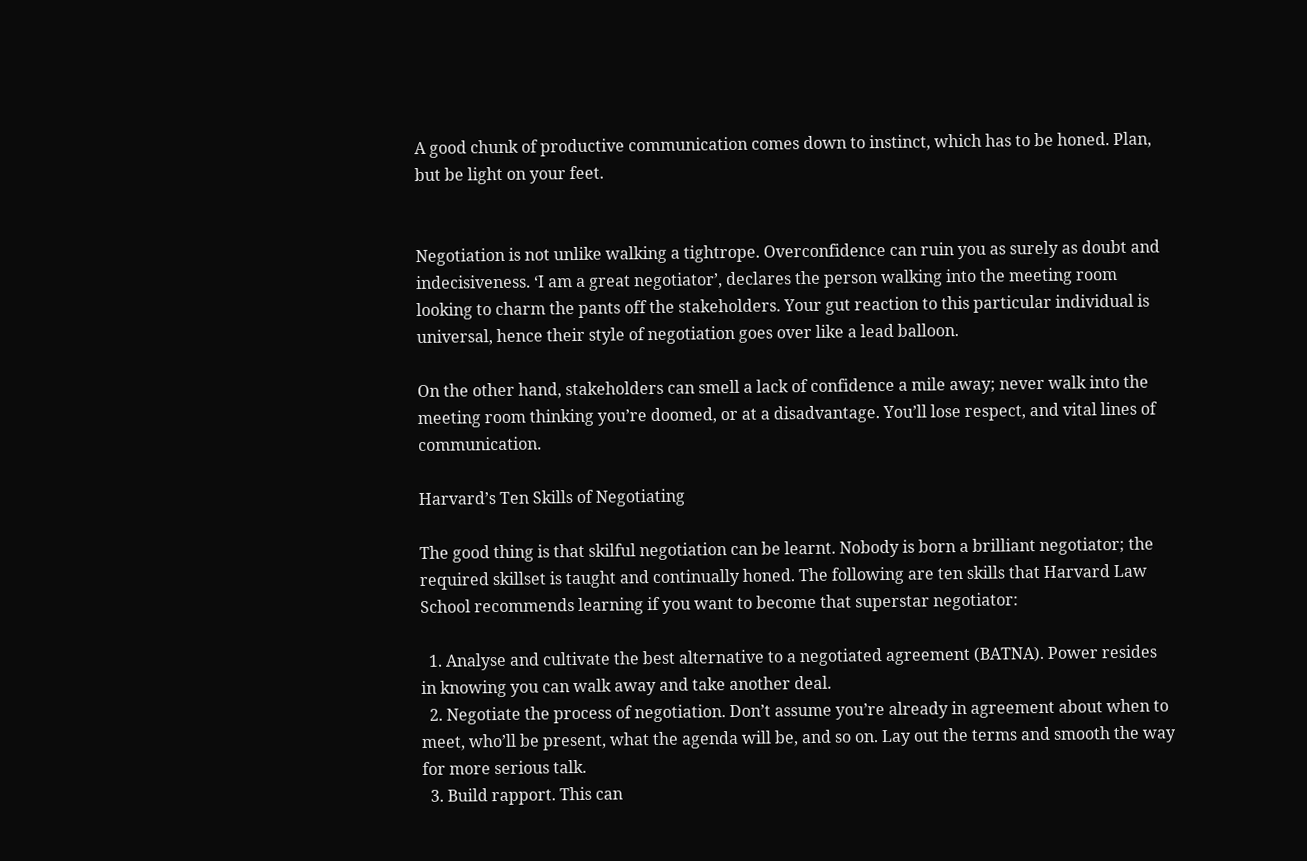A good chunk of productive communication comes down to instinct, which has to be honed. Plan, but be light on your feet.


Negotiation is not unlike walking a tightrope. Overconfidence can ruin you as surely as doubt and indecisiveness. ‘I am a great negotiator’, declares the person walking into the meeting room looking to charm the pants off the stakeholders. Your gut reaction to this particular individual is universal, hence their style of negotiation goes over like a lead balloon.

On the other hand, stakeholders can smell a lack of confidence a mile away; never walk into the meeting room thinking you’re doomed, or at a disadvantage. You’ll lose respect, and vital lines of communication.

Harvard’s Ten Skills of Negotiating

The good thing is that skilful negotiation can be learnt. Nobody is born a brilliant negotiator; the required skillset is taught and continually honed. The following are ten skills that Harvard Law School recommends learning if you want to become that superstar negotiator:

  1. Analyse and cultivate the best alternative to a negotiated agreement (BATNA). Power resides in knowing you can walk away and take another deal.
  2. Negotiate the process of negotiation. Don’t assume you’re already in agreement about when to meet, who’ll be present, what the agenda will be, and so on. Lay out the terms and smooth the way for more serious talk.
  3. Build rapport. This can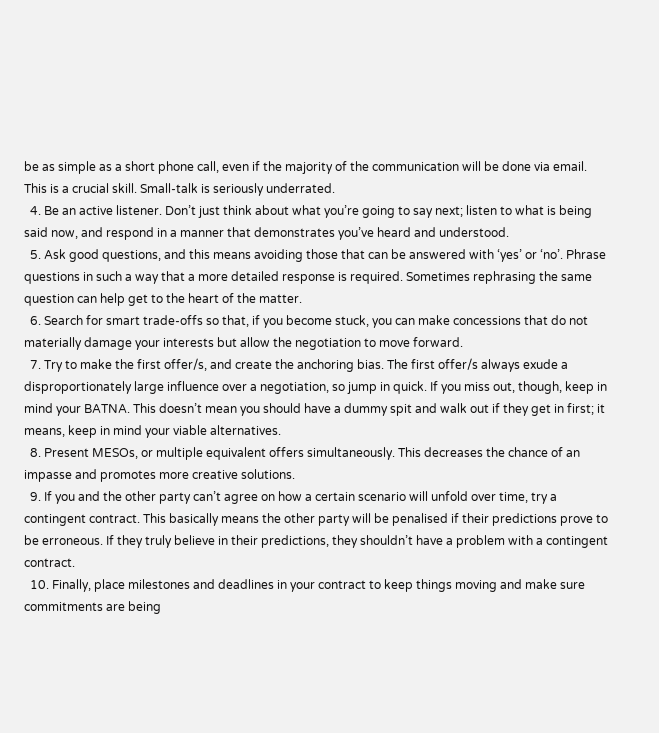be as simple as a short phone call, even if the majority of the communication will be done via email. This is a crucial skill. Small-talk is seriously underrated.
  4. Be an active listener. Don’t just think about what you’re going to say next; listen to what is being said now, and respond in a manner that demonstrates you’ve heard and understood.
  5. Ask good questions, and this means avoiding those that can be answered with ‘yes’ or ‘no’. Phrase questions in such a way that a more detailed response is required. Sometimes rephrasing the same question can help get to the heart of the matter.
  6. Search for smart trade-offs so that, if you become stuck, you can make concessions that do not materially damage your interests but allow the negotiation to move forward.
  7. Try to make the first offer/s, and create the anchoring bias. The first offer/s always exude a disproportionately large influence over a negotiation, so jump in quick. If you miss out, though, keep in mind your BATNA. This doesn’t mean you should have a dummy spit and walk out if they get in first; it means, keep in mind your viable alternatives.
  8. Present MESOs, or multiple equivalent offers simultaneously. This decreases the chance of an impasse and promotes more creative solutions.
  9. If you and the other party can’t agree on how a certain scenario will unfold over time, try a contingent contract. This basically means the other party will be penalised if their predictions prove to be erroneous. If they truly believe in their predictions, they shouldn’t have a problem with a contingent contract.
  10. Finally, place milestones and deadlines in your contract to keep things moving and make sure commitments are being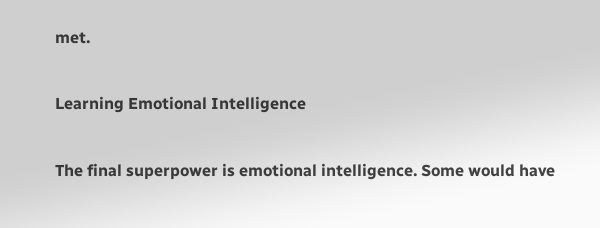met.

Learning Emotional Intelligence

The final superpower is emotional intelligence. Some would have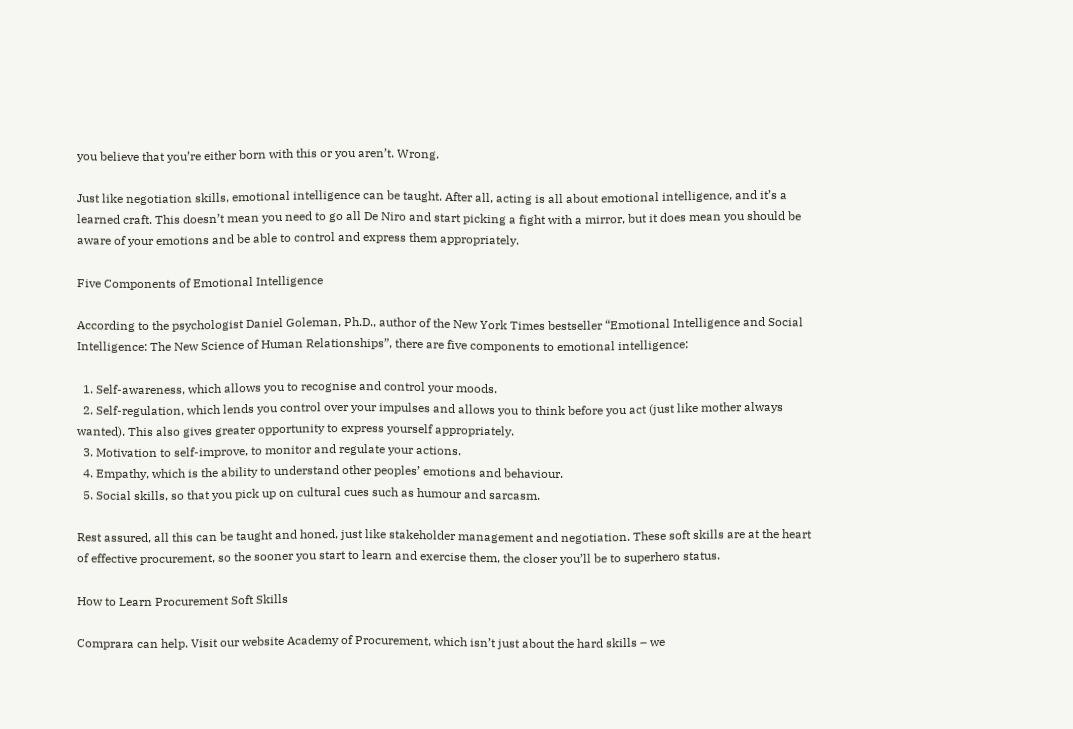you believe that you’re either born with this or you aren’t. Wrong.

Just like negotiation skills, emotional intelligence can be taught. After all, acting is all about emotional intelligence, and it’s a learned craft. This doesn’t mean you need to go all De Niro and start picking a fight with a mirror, but it does mean you should be aware of your emotions and be able to control and express them appropriately.

Five Components of Emotional Intelligence

According to the psychologist Daniel Goleman, Ph.D., author of the New York Times bestseller “Emotional Intelligence and Social Intelligence: The New Science of Human Relationships”, there are five components to emotional intelligence:

  1. Self-awareness, which allows you to recognise and control your moods.
  2. Self-regulation, which lends you control over your impulses and allows you to think before you act (just like mother always wanted). This also gives greater opportunity to express yourself appropriately.
  3. Motivation to self-improve, to monitor and regulate your actions.
  4. Empathy, which is the ability to understand other peoples’ emotions and behaviour.
  5. Social skills, so that you pick up on cultural cues such as humour and sarcasm.

Rest assured, all this can be taught and honed, just like stakeholder management and negotiation. These soft skills are at the heart of effective procurement, so the sooner you start to learn and exercise them, the closer you’ll be to superhero status.

How to Learn Procurement Soft Skills

Comprara can help. Visit our website Academy of Procurement, which isn’t just about the hard skills – we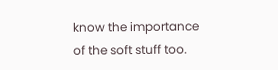know the importance of the soft stuff too.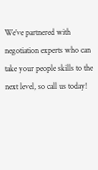We’ve partnered with negotiation experts who can take your people skills to the next level, so call us today!